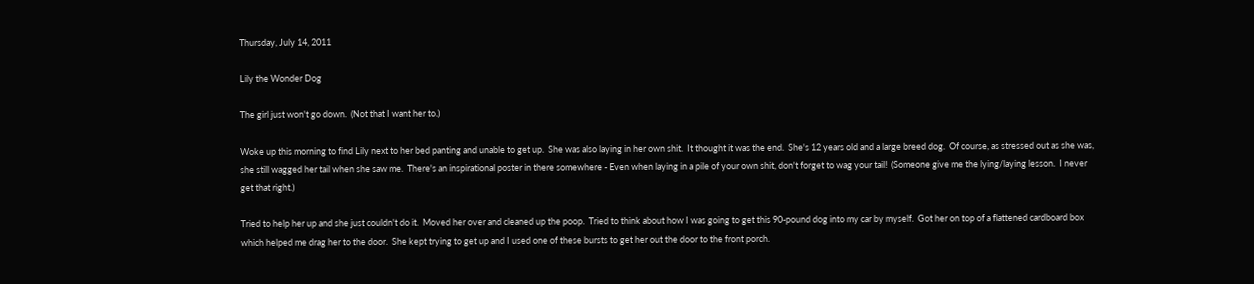Thursday, July 14, 2011

Lily the Wonder Dog

The girl just won't go down.  (Not that I want her to.)

Woke up this morning to find Lily next to her bed panting and unable to get up.  She was also laying in her own shit.  It thought it was the end.  She's 12 years old and a large breed dog.  Of course, as stressed out as she was, she still wagged her tail when she saw me.  There's an inspirational poster in there somewhere - Even when laying in a pile of your own shit, don't forget to wag your tail!  (Someone give me the lying/laying lesson.  I never get that right.)

Tried to help her up and she just couldn't do it.  Moved her over and cleaned up the poop.  Tried to think about how I was going to get this 90-pound dog into my car by myself.  Got her on top of a flattened cardboard box which helped me drag her to the door.  She kept trying to get up and I used one of these bursts to get her out the door to the front porch.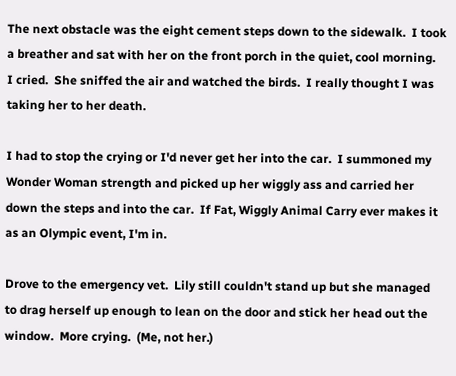The next obstacle was the eight cement steps down to the sidewalk.  I took a breather and sat with her on the front porch in the quiet, cool morning.  I cried.  She sniffed the air and watched the birds.  I really thought I was taking her to her death.

I had to stop the crying or I'd never get her into the car.  I summoned my Wonder Woman strength and picked up her wiggly ass and carried her down the steps and into the car.  If Fat, Wiggly Animal Carry ever makes it as an Olympic event, I'm in.

Drove to the emergency vet.  Lily still couldn't stand up but she managed to drag herself up enough to lean on the door and stick her head out the window.  More crying.  (Me, not her.)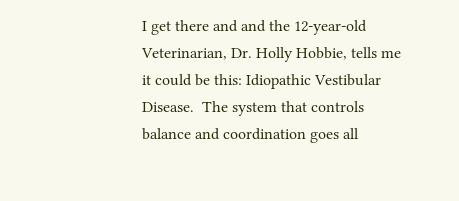I get there and and the 12-year-old Veterinarian, Dr. Holly Hobbie, tells me it could be this: Idiopathic Vestibular Disease.  The system that controls balance and coordination goes all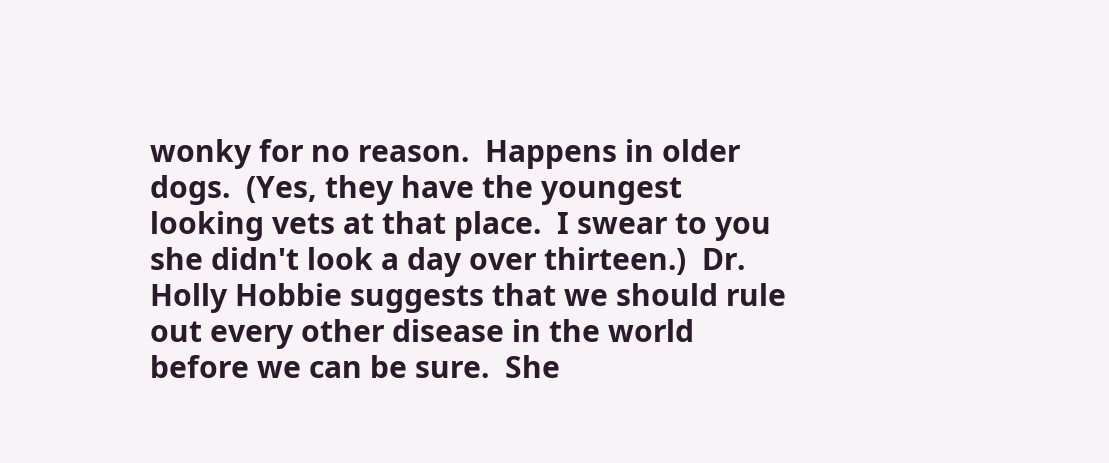wonky for no reason.  Happens in older dogs.  (Yes, they have the youngest looking vets at that place.  I swear to you she didn't look a day over thirteen.)  Dr. Holly Hobbie suggests that we should rule out every other disease in the world before we can be sure.  She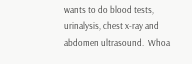wants to do blood tests, urinalysis, chest x-ray and abdomen ultrasound.  Whoa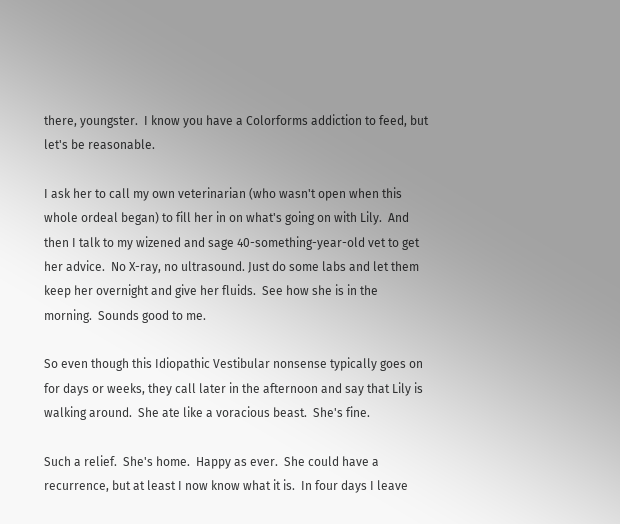there, youngster.  I know you have a Colorforms addiction to feed, but let's be reasonable.

I ask her to call my own veterinarian (who wasn't open when this whole ordeal began) to fill her in on what's going on with Lily.  And then I talk to my wizened and sage 40-something-year-old vet to get her advice.  No X-ray, no ultrasound. Just do some labs and let them keep her overnight and give her fluids.  See how she is in the morning.  Sounds good to me.

So even though this Idiopathic Vestibular nonsense typically goes on for days or weeks, they call later in the afternoon and say that Lily is walking around.  She ate like a voracious beast.  She's fine.

Such a relief.  She's home.  Happy as ever.  She could have a recurrence, but at least I now know what it is.  In four days I leave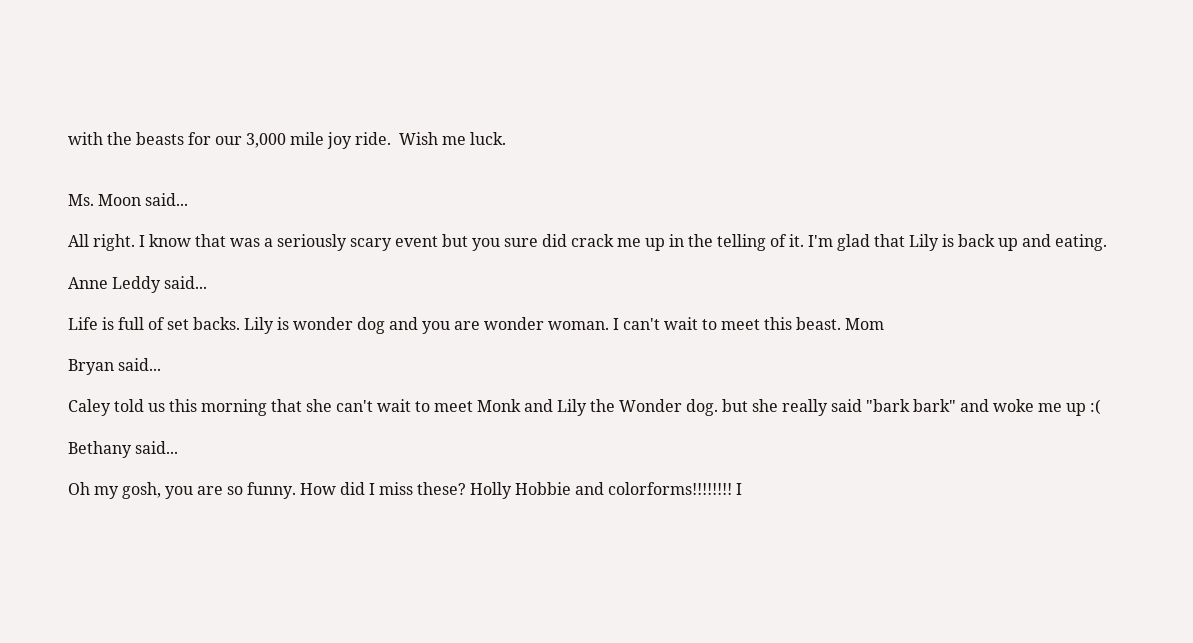with the beasts for our 3,000 mile joy ride.  Wish me luck.


Ms. Moon said...

All right. I know that was a seriously scary event but you sure did crack me up in the telling of it. I'm glad that Lily is back up and eating.

Anne Leddy said...

Life is full of set backs. Lily is wonder dog and you are wonder woman. I can't wait to meet this beast. Mom

Bryan said...

Caley told us this morning that she can't wait to meet Monk and Lily the Wonder dog. but she really said "bark bark" and woke me up :(

Bethany said...

Oh my gosh, you are so funny. How did I miss these? Holly Hobbie and colorforms!!!!!!!! I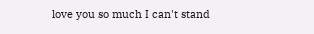love you so much I can't stand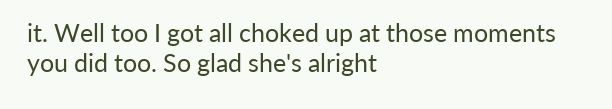it. Well too I got all choked up at those moments you did too. So glad she's alright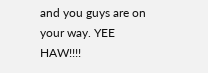and you guys are on your way. YEE HAW!!!!